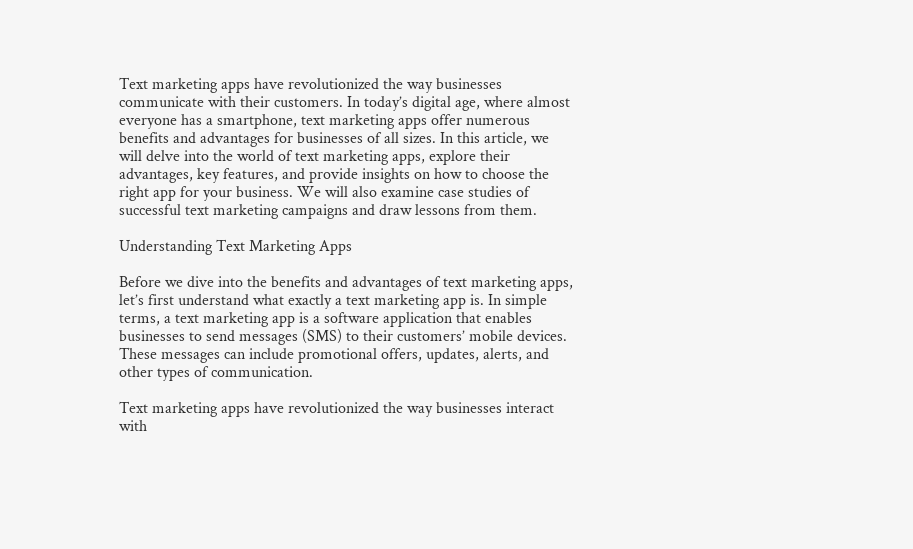Text marketing apps have revolutionized the way businesses communicate with their customers. In today’s digital age, where almost everyone has a smartphone, text marketing apps offer numerous benefits and advantages for businesses of all sizes. In this article, we will delve into the world of text marketing apps, explore their advantages, key features, and provide insights on how to choose the right app for your business. We will also examine case studies of successful text marketing campaigns and draw lessons from them.

Understanding Text Marketing Apps

Before we dive into the benefits and advantages of text marketing apps, let’s first understand what exactly a text marketing app is. In simple terms, a text marketing app is a software application that enables businesses to send messages (SMS) to their customers’ mobile devices. These messages can include promotional offers, updates, alerts, and other types of communication.

Text marketing apps have revolutionized the way businesses interact with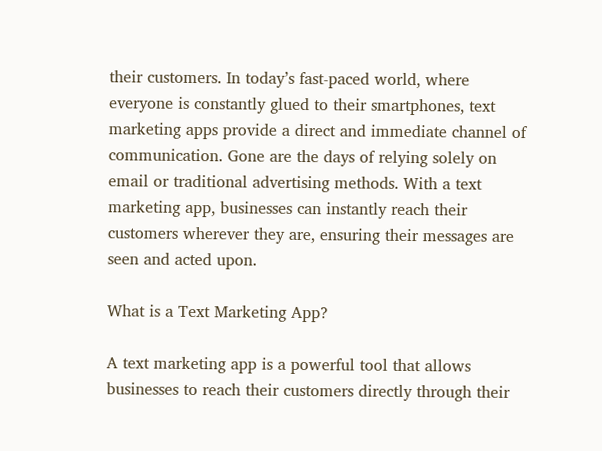their customers. In today’s fast-paced world, where everyone is constantly glued to their smartphones, text marketing apps provide a direct and immediate channel of communication. Gone are the days of relying solely on email or traditional advertising methods. With a text marketing app, businesses can instantly reach their customers wherever they are, ensuring their messages are seen and acted upon.

What is a Text Marketing App?

A text marketing app is a powerful tool that allows businesses to reach their customers directly through their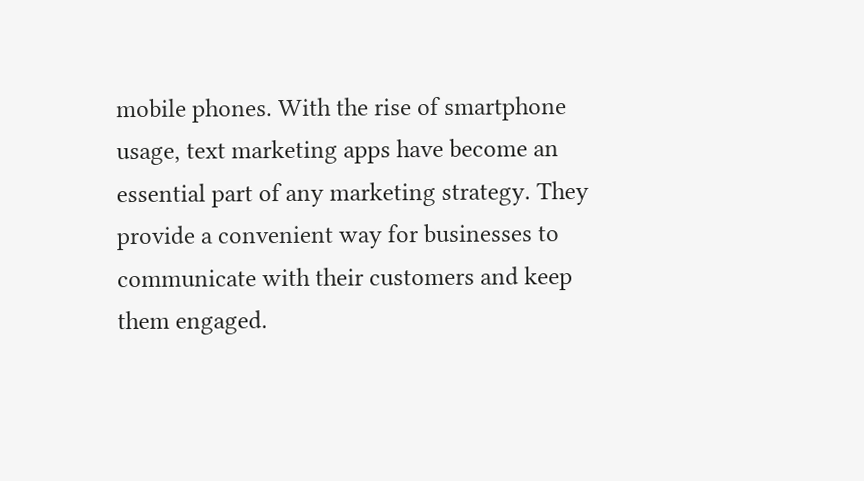mobile phones. With the rise of smartphone usage, text marketing apps have become an essential part of any marketing strategy. They provide a convenient way for businesses to communicate with their customers and keep them engaged.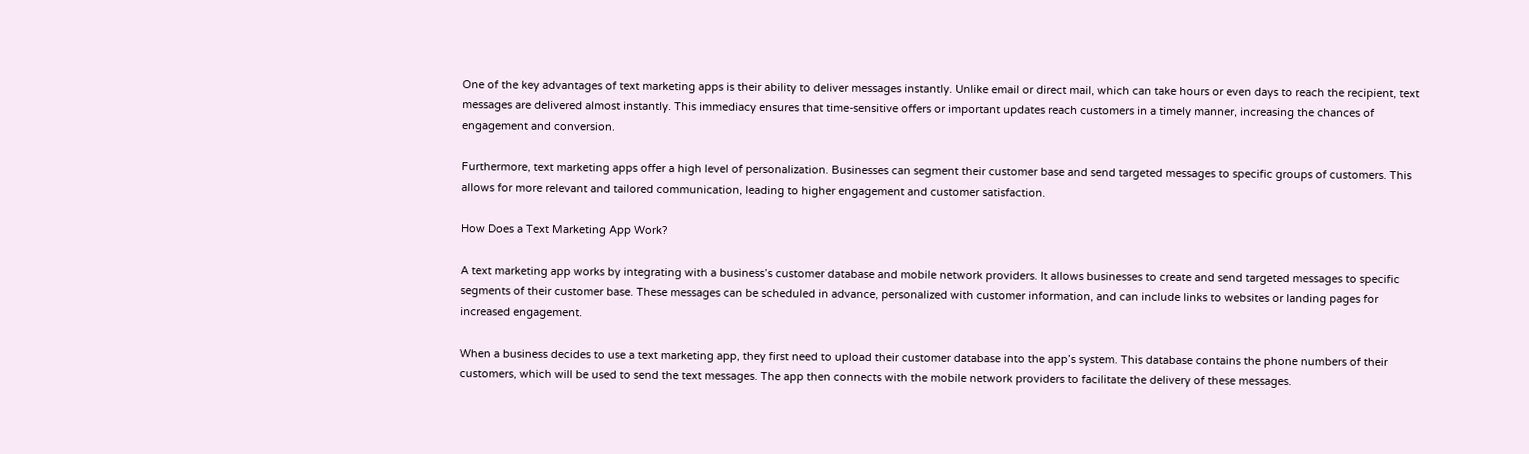One of the key advantages of text marketing apps is their ability to deliver messages instantly. Unlike email or direct mail, which can take hours or even days to reach the recipient, text messages are delivered almost instantly. This immediacy ensures that time-sensitive offers or important updates reach customers in a timely manner, increasing the chances of engagement and conversion.

Furthermore, text marketing apps offer a high level of personalization. Businesses can segment their customer base and send targeted messages to specific groups of customers. This allows for more relevant and tailored communication, leading to higher engagement and customer satisfaction.

How Does a Text Marketing App Work?

A text marketing app works by integrating with a business’s customer database and mobile network providers. It allows businesses to create and send targeted messages to specific segments of their customer base. These messages can be scheduled in advance, personalized with customer information, and can include links to websites or landing pages for increased engagement.

When a business decides to use a text marketing app, they first need to upload their customer database into the app’s system. This database contains the phone numbers of their customers, which will be used to send the text messages. The app then connects with the mobile network providers to facilitate the delivery of these messages.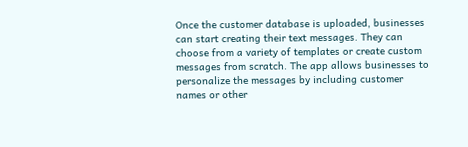Once the customer database is uploaded, businesses can start creating their text messages. They can choose from a variety of templates or create custom messages from scratch. The app allows businesses to personalize the messages by including customer names or other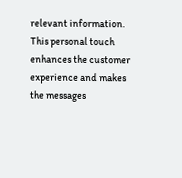relevant information. This personal touch enhances the customer experience and makes the messages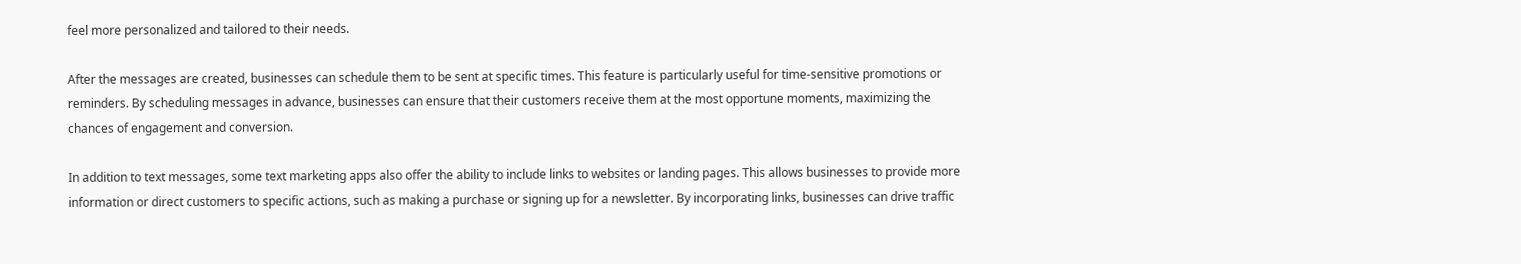feel more personalized and tailored to their needs.

After the messages are created, businesses can schedule them to be sent at specific times. This feature is particularly useful for time-sensitive promotions or reminders. By scheduling messages in advance, businesses can ensure that their customers receive them at the most opportune moments, maximizing the chances of engagement and conversion.

In addition to text messages, some text marketing apps also offer the ability to include links to websites or landing pages. This allows businesses to provide more information or direct customers to specific actions, such as making a purchase or signing up for a newsletter. By incorporating links, businesses can drive traffic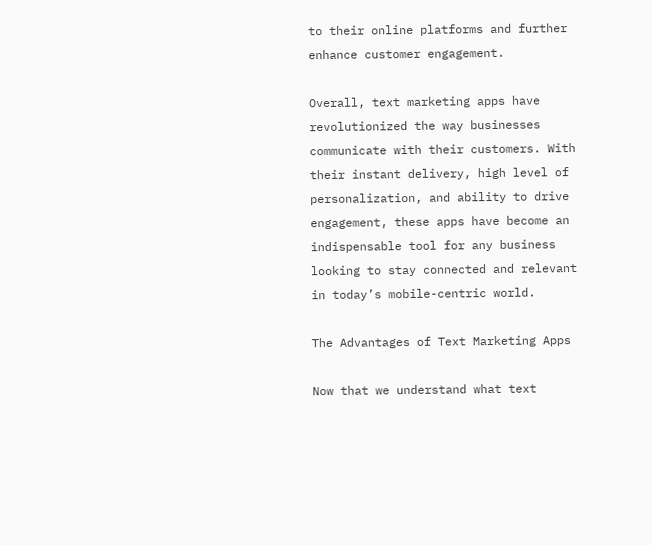to their online platforms and further enhance customer engagement.

Overall, text marketing apps have revolutionized the way businesses communicate with their customers. With their instant delivery, high level of personalization, and ability to drive engagement, these apps have become an indispensable tool for any business looking to stay connected and relevant in today’s mobile-centric world.

The Advantages of Text Marketing Apps

Now that we understand what text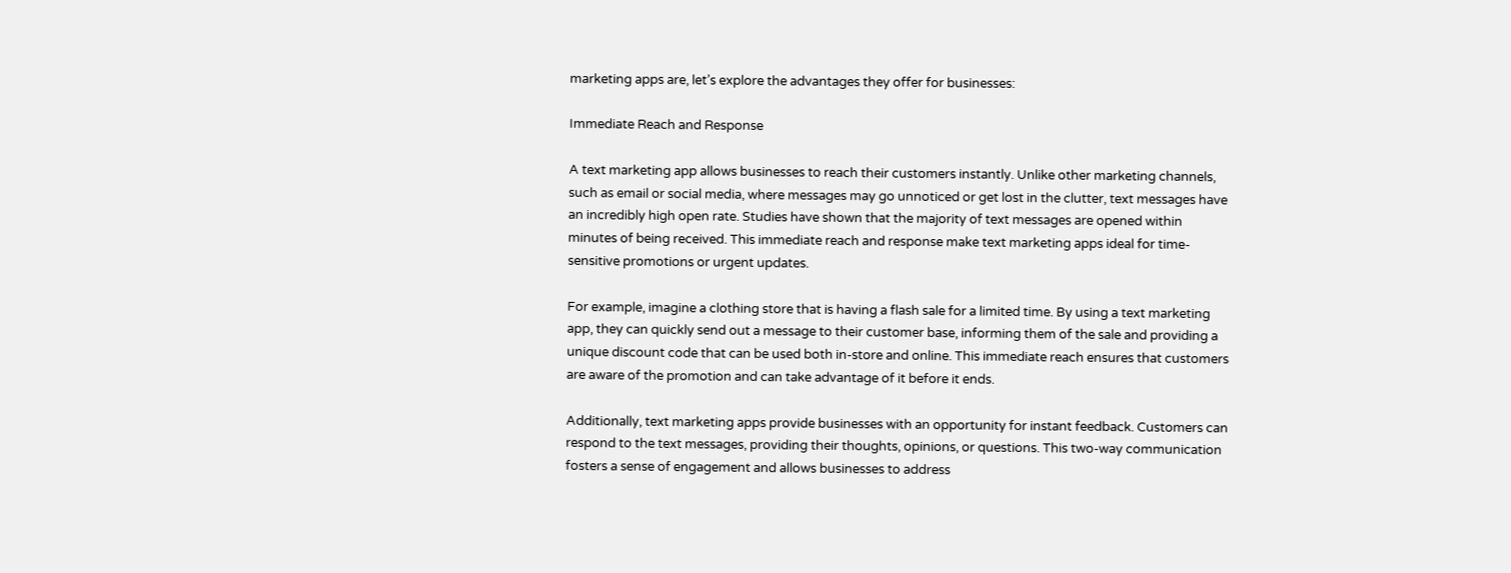marketing apps are, let’s explore the advantages they offer for businesses:

Immediate Reach and Response

A text marketing app allows businesses to reach their customers instantly. Unlike other marketing channels, such as email or social media, where messages may go unnoticed or get lost in the clutter, text messages have an incredibly high open rate. Studies have shown that the majority of text messages are opened within minutes of being received. This immediate reach and response make text marketing apps ideal for time-sensitive promotions or urgent updates.

For example, imagine a clothing store that is having a flash sale for a limited time. By using a text marketing app, they can quickly send out a message to their customer base, informing them of the sale and providing a unique discount code that can be used both in-store and online. This immediate reach ensures that customers are aware of the promotion and can take advantage of it before it ends.

Additionally, text marketing apps provide businesses with an opportunity for instant feedback. Customers can respond to the text messages, providing their thoughts, opinions, or questions. This two-way communication fosters a sense of engagement and allows businesses to address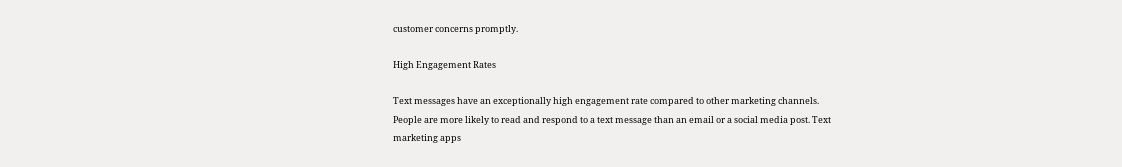customer concerns promptly.

High Engagement Rates

Text messages have an exceptionally high engagement rate compared to other marketing channels. People are more likely to read and respond to a text message than an email or a social media post. Text marketing apps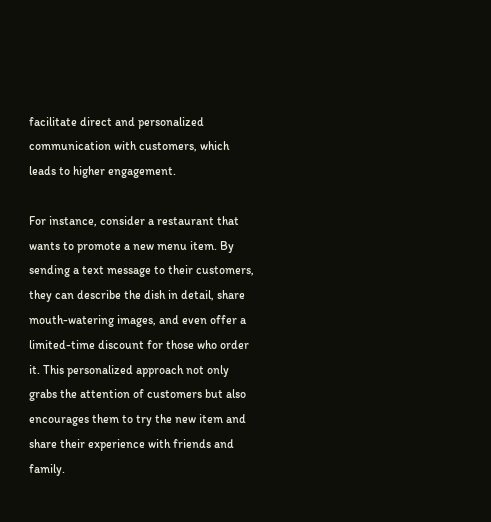facilitate direct and personalized communication with customers, which leads to higher engagement.

For instance, consider a restaurant that wants to promote a new menu item. By sending a text message to their customers, they can describe the dish in detail, share mouth-watering images, and even offer a limited-time discount for those who order it. This personalized approach not only grabs the attention of customers but also encourages them to try the new item and share their experience with friends and family.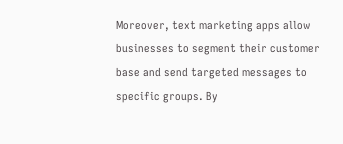Moreover, text marketing apps allow businesses to segment their customer base and send targeted messages to specific groups. By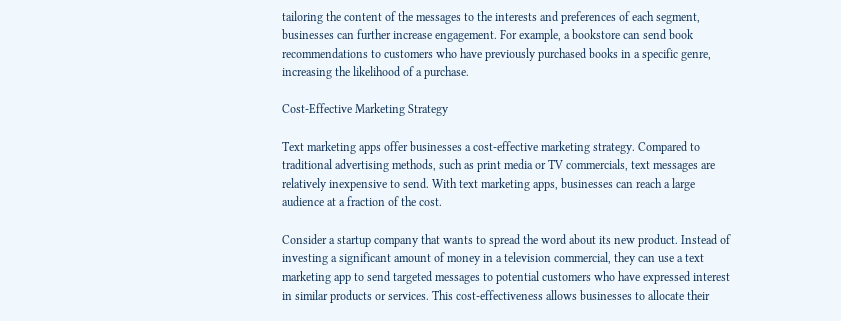tailoring the content of the messages to the interests and preferences of each segment, businesses can further increase engagement. For example, a bookstore can send book recommendations to customers who have previously purchased books in a specific genre, increasing the likelihood of a purchase.

Cost-Effective Marketing Strategy

Text marketing apps offer businesses a cost-effective marketing strategy. Compared to traditional advertising methods, such as print media or TV commercials, text messages are relatively inexpensive to send. With text marketing apps, businesses can reach a large audience at a fraction of the cost.

Consider a startup company that wants to spread the word about its new product. Instead of investing a significant amount of money in a television commercial, they can use a text marketing app to send targeted messages to potential customers who have expressed interest in similar products or services. This cost-effectiveness allows businesses to allocate their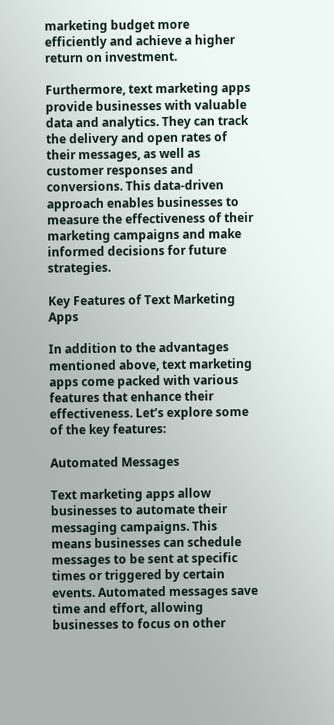marketing budget more efficiently and achieve a higher return on investment.

Furthermore, text marketing apps provide businesses with valuable data and analytics. They can track the delivery and open rates of their messages, as well as customer responses and conversions. This data-driven approach enables businesses to measure the effectiveness of their marketing campaigns and make informed decisions for future strategies.

Key Features of Text Marketing Apps

In addition to the advantages mentioned above, text marketing apps come packed with various features that enhance their effectiveness. Let’s explore some of the key features:

Automated Messages

Text marketing apps allow businesses to automate their messaging campaigns. This means businesses can schedule messages to be sent at specific times or triggered by certain events. Automated messages save time and effort, allowing businesses to focus on other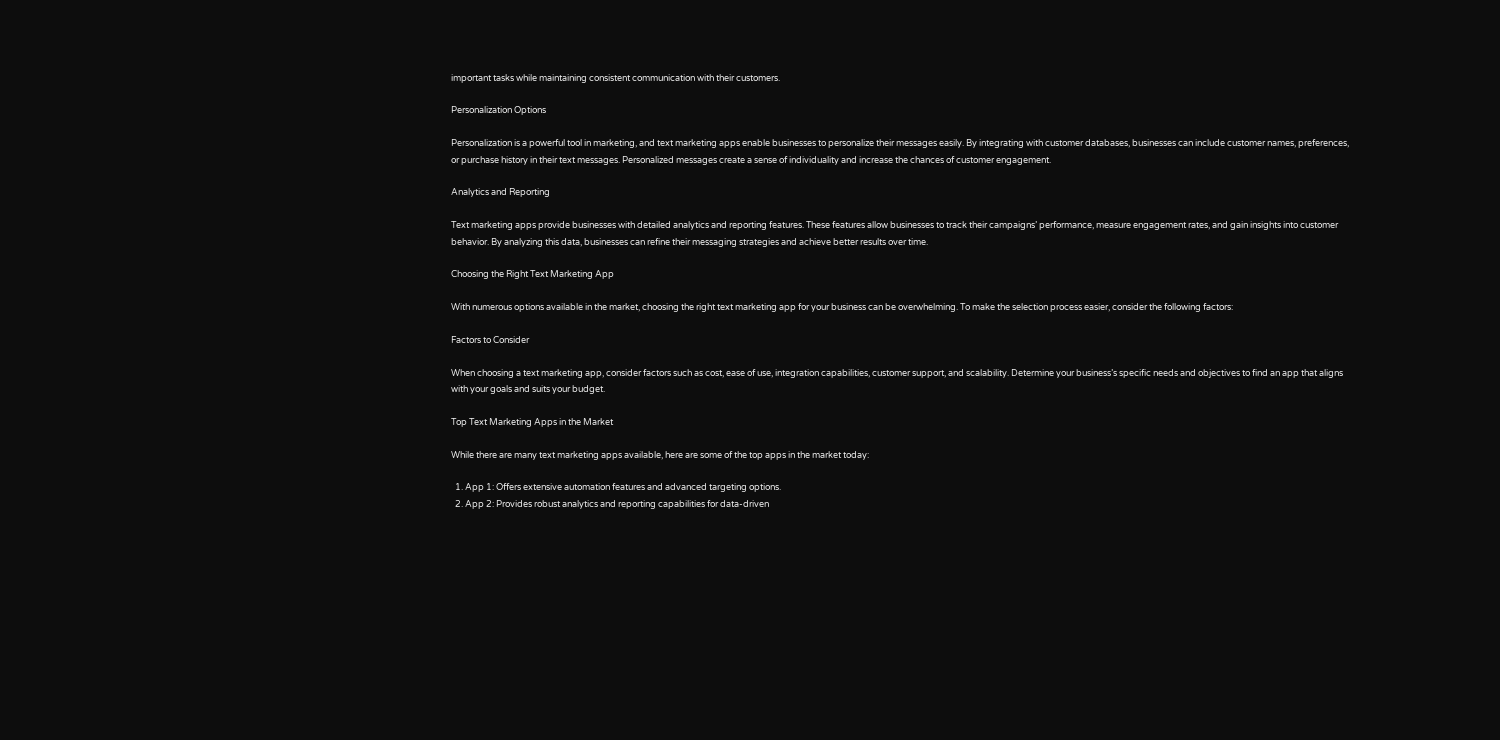important tasks while maintaining consistent communication with their customers.

Personalization Options

Personalization is a powerful tool in marketing, and text marketing apps enable businesses to personalize their messages easily. By integrating with customer databases, businesses can include customer names, preferences, or purchase history in their text messages. Personalized messages create a sense of individuality and increase the chances of customer engagement.

Analytics and Reporting

Text marketing apps provide businesses with detailed analytics and reporting features. These features allow businesses to track their campaigns’ performance, measure engagement rates, and gain insights into customer behavior. By analyzing this data, businesses can refine their messaging strategies and achieve better results over time.

Choosing the Right Text Marketing App

With numerous options available in the market, choosing the right text marketing app for your business can be overwhelming. To make the selection process easier, consider the following factors:

Factors to Consider

When choosing a text marketing app, consider factors such as cost, ease of use, integration capabilities, customer support, and scalability. Determine your business’s specific needs and objectives to find an app that aligns with your goals and suits your budget.

Top Text Marketing Apps in the Market

While there are many text marketing apps available, here are some of the top apps in the market today:

  1. App 1: Offers extensive automation features and advanced targeting options.
  2. App 2: Provides robust analytics and reporting capabilities for data-driven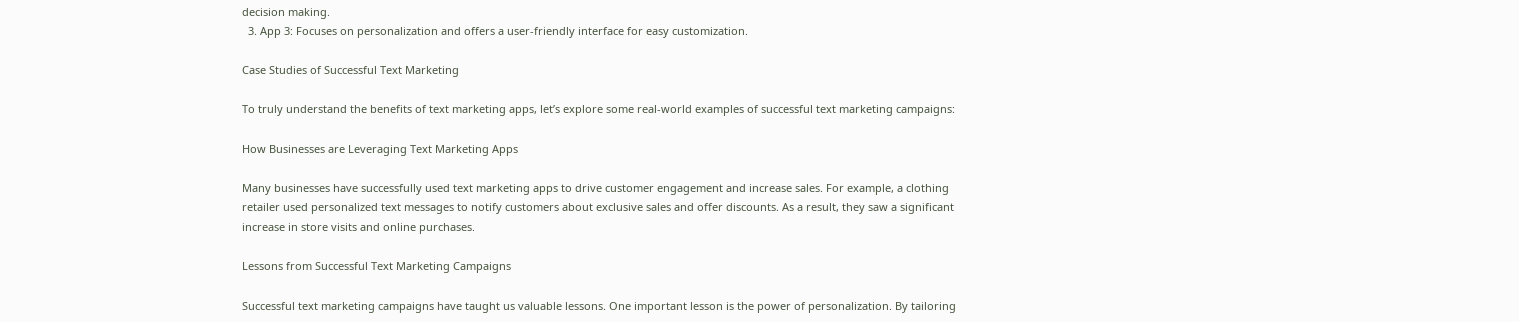decision making.
  3. App 3: Focuses on personalization and offers a user-friendly interface for easy customization.

Case Studies of Successful Text Marketing

To truly understand the benefits of text marketing apps, let’s explore some real-world examples of successful text marketing campaigns:

How Businesses are Leveraging Text Marketing Apps

Many businesses have successfully used text marketing apps to drive customer engagement and increase sales. For example, a clothing retailer used personalized text messages to notify customers about exclusive sales and offer discounts. As a result, they saw a significant increase in store visits and online purchases.

Lessons from Successful Text Marketing Campaigns

Successful text marketing campaigns have taught us valuable lessons. One important lesson is the power of personalization. By tailoring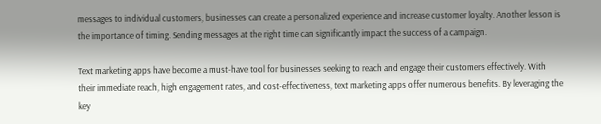messages to individual customers, businesses can create a personalized experience and increase customer loyalty. Another lesson is the importance of timing. Sending messages at the right time can significantly impact the success of a campaign.

Text marketing apps have become a must-have tool for businesses seeking to reach and engage their customers effectively. With their immediate reach, high engagement rates, and cost-effectiveness, text marketing apps offer numerous benefits. By leveraging the key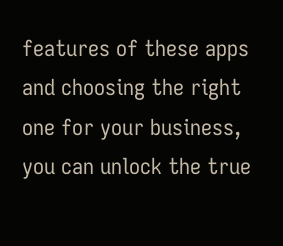features of these apps and choosing the right one for your business, you can unlock the true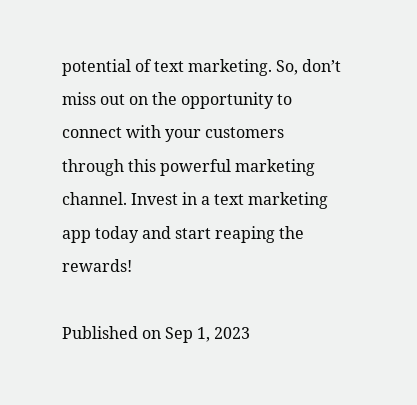potential of text marketing. So, don’t miss out on the opportunity to connect with your customers through this powerful marketing channel. Invest in a text marketing app today and start reaping the rewards!

Published on Sep 1, 2023